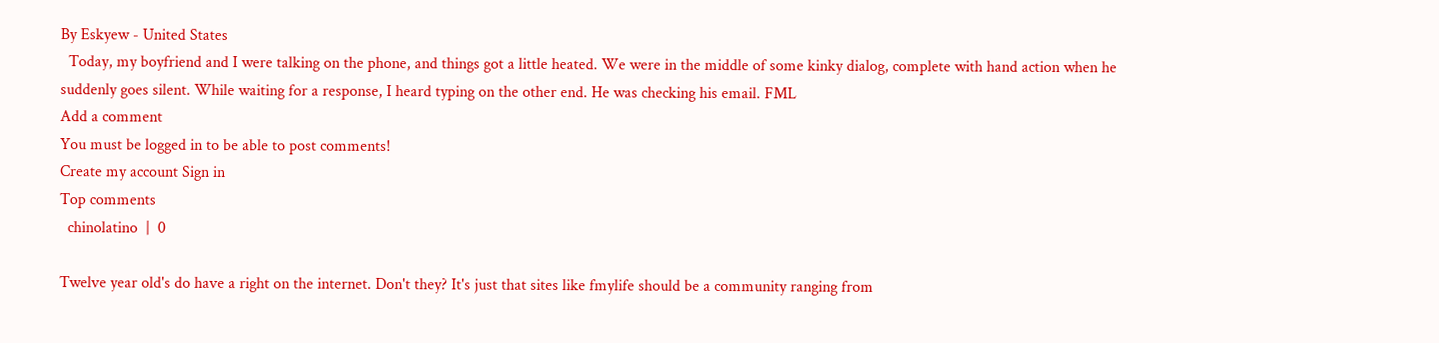By Eskyew - United States
  Today, my boyfriend and I were talking on the phone, and things got a little heated. We were in the middle of some kinky dialog, complete with hand action when he suddenly goes silent. While waiting for a response, I heard typing on the other end. He was checking his email. FML
Add a comment
You must be logged in to be able to post comments!
Create my account Sign in
Top comments
  chinolatino  |  0

Twelve year old's do have a right on the internet. Don't they? It's just that sites like fmylife should be a community ranging from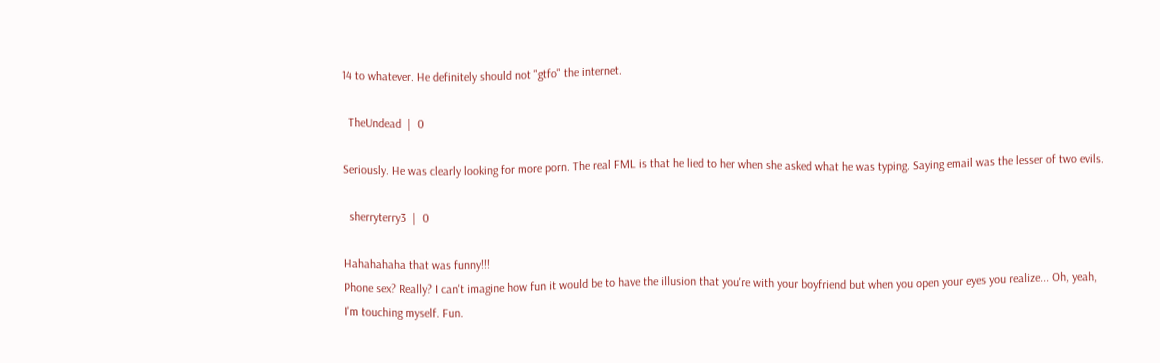14 to whatever. He definitely should not "gtfo" the internet.

  TheUndead  |  0

Seriously. He was clearly looking for more porn. The real FML is that he lied to her when she asked what he was typing. Saying email was the lesser of two evils.

  sherryterry3  |  0

Hahahahaha that was funny!!!
Phone sex? Really? I can't imagine how fun it would be to have the illusion that you're with your boyfriend but when you open your eyes you realize... Oh, yeah, I'm touching myself. Fun.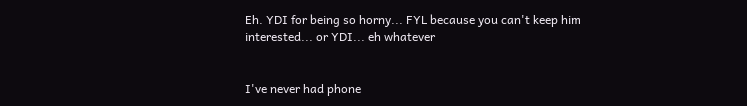Eh. YDI for being so horny... FYL because you can't keep him interested... or YDI... eh whatever


I've never had phone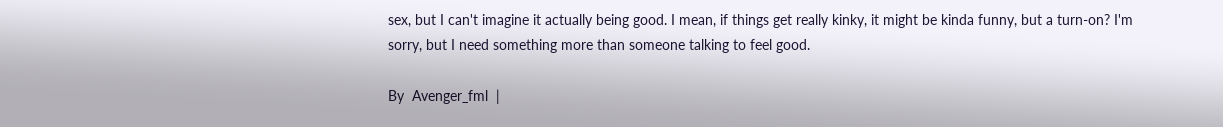sex, but I can't imagine it actually being good. I mean, if things get really kinky, it might be kinda funny, but a turn-on? I'm sorry, but I need something more than someone talking to feel good.

By  Avenger_fml  |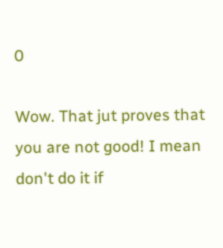0

Wow. That jut proves that you are not good! I mean don't do it if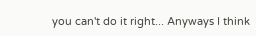you can't do it right... Anyways I think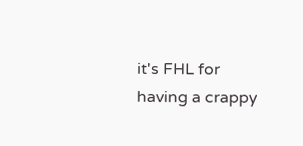it's FHL for having a crappy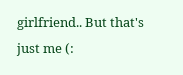girlfriend.. But that's just me (: